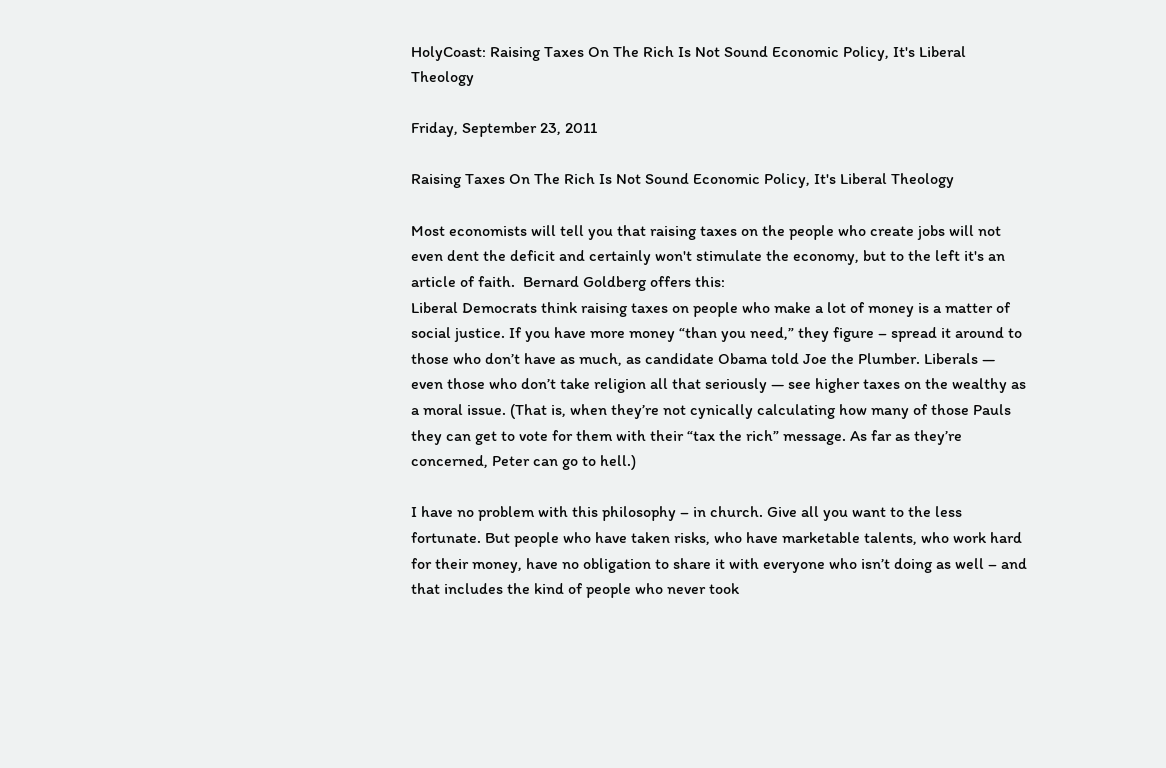HolyCoast: Raising Taxes On The Rich Is Not Sound Economic Policy, It's Liberal Theology

Friday, September 23, 2011

Raising Taxes On The Rich Is Not Sound Economic Policy, It's Liberal Theology

Most economists will tell you that raising taxes on the people who create jobs will not even dent the deficit and certainly won't stimulate the economy, but to the left it's an article of faith.  Bernard Goldberg offers this:
Liberal Democrats think raising taxes on people who make a lot of money is a matter of social justice. If you have more money “than you need,” they figure – spread it around to those who don’t have as much, as candidate Obama told Joe the Plumber. Liberals — even those who don’t take religion all that seriously — see higher taxes on the wealthy as a moral issue. (That is, when they’re not cynically calculating how many of those Pauls they can get to vote for them with their “tax the rich” message. As far as they’re concerned, Peter can go to hell.)

I have no problem with this philosophy – in church. Give all you want to the less fortunate. But people who have taken risks, who have marketable talents, who work hard for their money, have no obligation to share it with everyone who isn’t doing as well – and that includes the kind of people who never took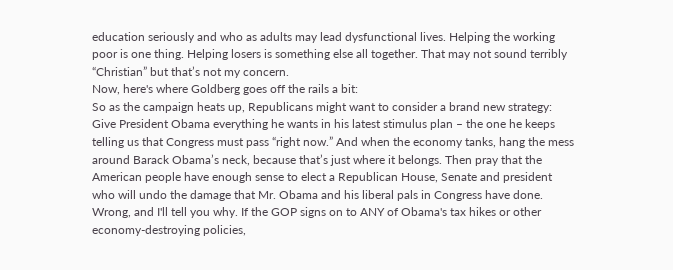education seriously and who as adults may lead dysfunctional lives. Helping the working poor is one thing. Helping losers is something else all together. That may not sound terribly “Christian” but that’s not my concern.
Now, here's where Goldberg goes off the rails a bit:
So as the campaign heats up, Republicans might want to consider a brand new strategy: Give President Obama everything he wants in his latest stimulus plan – the one he keeps telling us that Congress must pass “right now.” And when the economy tanks, hang the mess around Barack Obama’s neck, because that’s just where it belongs. Then pray that the American people have enough sense to elect a Republican House, Senate and president who will undo the damage that Mr. Obama and his liberal pals in Congress have done.
Wrong, and I'll tell you why. If the GOP signs on to ANY of Obama's tax hikes or other economy-destroying policies,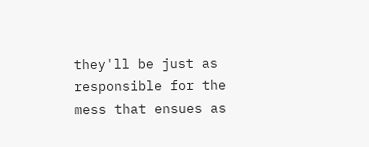they'll be just as responsible for the mess that ensues as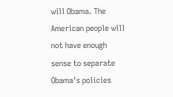will Obama. The American people will not have enough sense to separate Obama's policies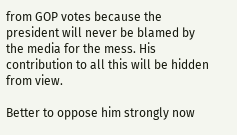from GOP votes because the president will never be blamed by the media for the mess. His contribution to all this will be hidden from view.

Better to oppose him strongly now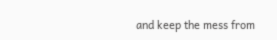and keep the mess from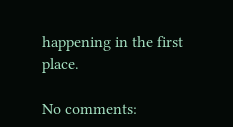happening in the first place.

No comments: